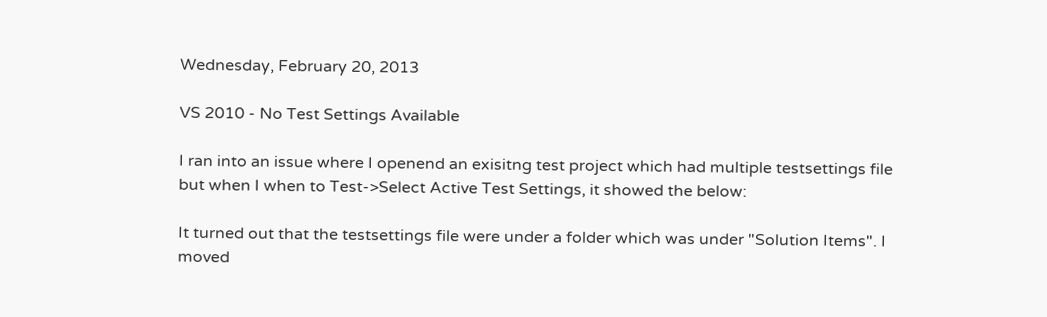Wednesday, February 20, 2013

VS 2010 - No Test Settings Available

I ran into an issue where I openend an exisitng test project which had multiple testsettings file but when I when to Test->Select Active Test Settings, it showed the below:

It turned out that the testsettings file were under a folder which was under "Solution Items". I moved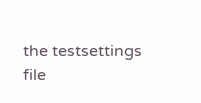the testsettings file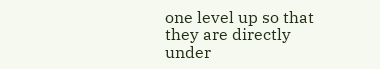one level up so that they are directly under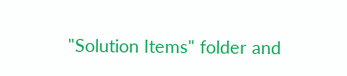"Solution Items" folder and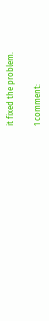it fixed the problem.

1 comment: